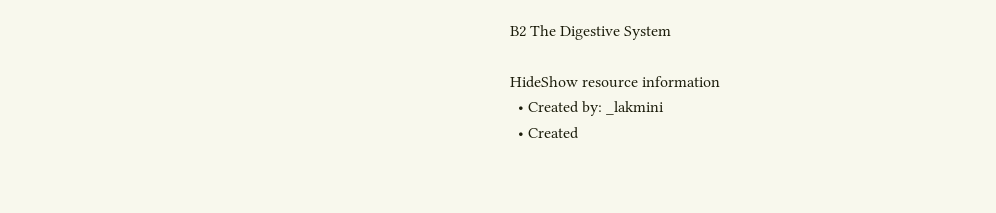B2 The Digestive System

HideShow resource information
  • Created by: _lakmini
  • Created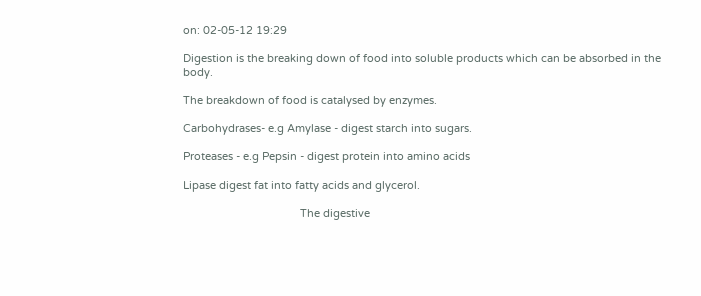on: 02-05-12 19:29

Digestion is the breaking down of food into soluble products which can be absorbed in the body.

The breakdown of food is catalysed by enzymes.

Carbohydrases- e.g Amylase - digest starch into sugars.

Proteases - e.g Pepsin - digest protein into amino acids

Lipase digest fat into fatty acids and glycerol.

                                       The digestive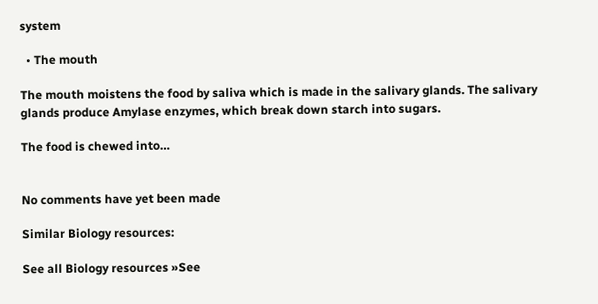system

  • The mouth

The mouth moistens the food by saliva which is made in the salivary glands. The salivary glands produce Amylase enzymes, which break down starch into sugars.

The food is chewed into…


No comments have yet been made

Similar Biology resources:

See all Biology resources »See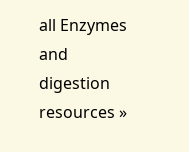all Enzymes and digestion resources »